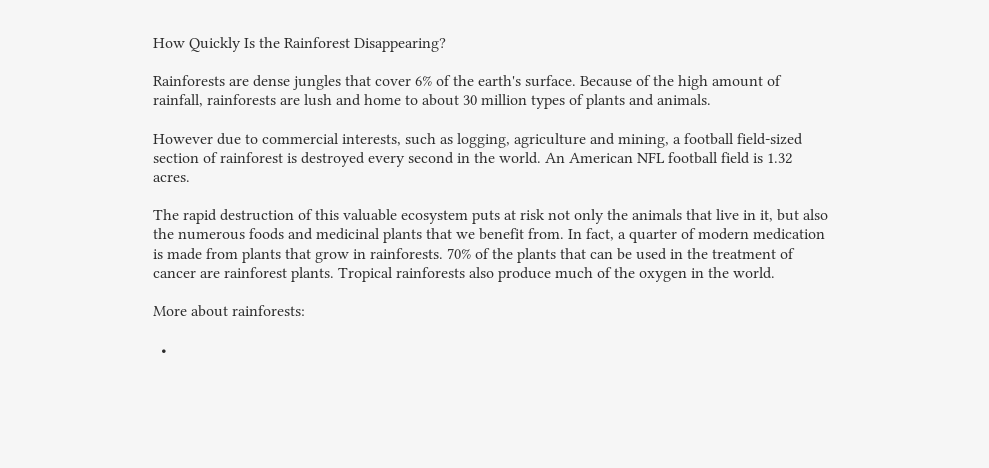How Quickly Is the Rainforest Disappearing?

Rainforests are dense jungles that cover 6% of the earth's surface. Because of the high amount of rainfall, rainforests are lush and home to about 30 million types of plants and animals.

However due to commercial interests, such as logging, agriculture and mining, a football field-sized section of rainforest is destroyed every second in the world. An American NFL football field is 1.32 acres.

The rapid destruction of this valuable ecosystem puts at risk not only the animals that live in it, but also the numerous foods and medicinal plants that we benefit from. In fact, a quarter of modern medication is made from plants that grow in rainforests. 70% of the plants that can be used in the treatment of cancer are rainforest plants. Tropical rainforests also produce much of the oxygen in the world.

More about rainforests:

  •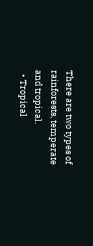There are two types of rainforests, temperate and tropical.
  • Tropical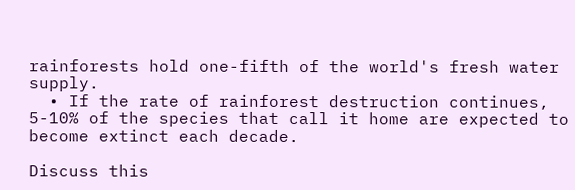rainforests hold one-fifth of the world's fresh water supply.
  • If the rate of rainforest destruction continues, 5-10% of the species that call it home are expected to become extinct each decade.

Discuss this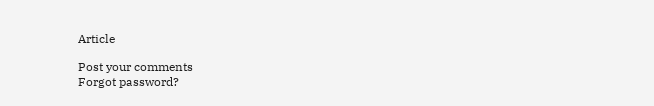Article

Post your comments
Forgot password?